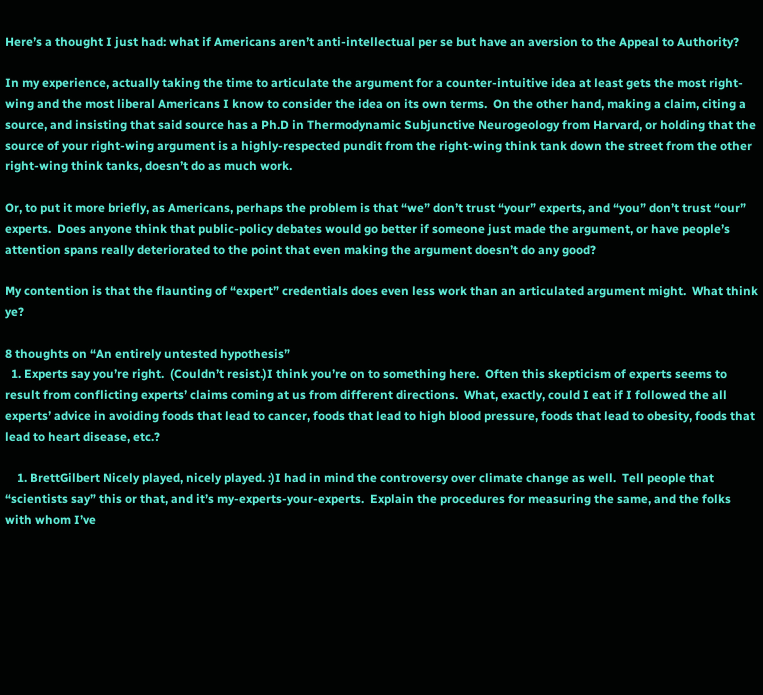Here’s a thought I just had: what if Americans aren’t anti-intellectual per se but have an aversion to the Appeal to Authority?

In my experience, actually taking the time to articulate the argument for a counter-intuitive idea at least gets the most right-wing and the most liberal Americans I know to consider the idea on its own terms.  On the other hand, making a claim, citing a source, and insisting that said source has a Ph.D in Thermodynamic Subjunctive Neurogeology from Harvard, or holding that the source of your right-wing argument is a highly-respected pundit from the right-wing think tank down the street from the other right-wing think tanks, doesn’t do as much work.

Or, to put it more briefly, as Americans, perhaps the problem is that “we” don’t trust “your” experts, and “you” don’t trust “our” experts.  Does anyone think that public-policy debates would go better if someone just made the argument, or have people’s attention spans really deteriorated to the point that even making the argument doesn’t do any good?

My contention is that the flaunting of “expert” credentials does even less work than an articulated argument might.  What think ye?

8 thoughts on “An entirely untested hypothesis”
  1. Experts say you’re right.  (Couldn’t resist.)I think you’re on to something here.  Often this skepticism of experts seems to result from conflicting experts’ claims coming at us from different directions.  What, exactly, could I eat if I followed the all experts’ advice in avoiding foods that lead to cancer, foods that lead to high blood pressure, foods that lead to obesity, foods that lead to heart disease, etc.?

    1. BrettGilbert Nicely played, nicely played. :)I had in mind the controversy over climate change as well.  Tell people that “scientists say” this or that, and it’s my-experts-your-experts.  Explain the procedures for measuring the same, and the folks with whom I’ve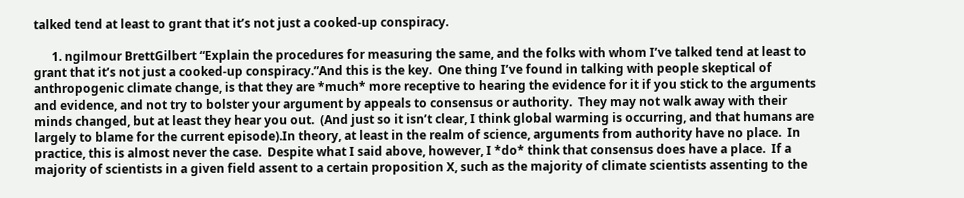talked tend at least to grant that it’s not just a cooked-up conspiracy.

      1. ngilmour BrettGilbert “Explain the procedures for measuring the same, and the folks with whom I’ve talked tend at least to grant that it’s not just a cooked-up conspiracy.”And this is the key.  One thing I’ve found in talking with people skeptical of anthropogenic climate change, is that they are *much* more receptive to hearing the evidence for it if you stick to the arguments and evidence, and not try to bolster your argument by appeals to consensus or authority.  They may not walk away with their minds changed, but at least they hear you out.  (And just so it isn’t clear, I think global warming is occurring, and that humans are largely to blame for the current episode).In theory, at least in the realm of science, arguments from authority have no place.  In practice, this is almost never the case.  Despite what I said above, however, I *do* think that consensus does have a place.  If a majority of scientists in a given field assent to a certain proposition X, such as the majority of climate scientists assenting to the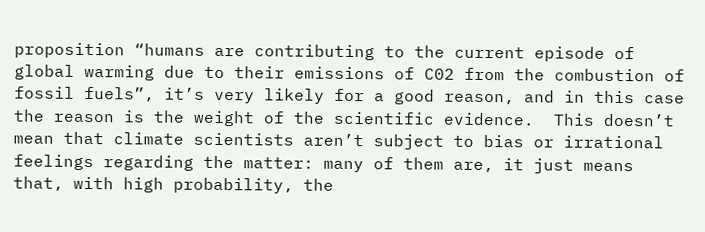proposition “humans are contributing to the current episode of global warming due to their emissions of C02 from the combustion of fossil fuels”, it’s very likely for a good reason, and in this case the reason is the weight of the scientific evidence.  This doesn’t mean that climate scientists aren’t subject to bias or irrational feelings regarding the matter: many of them are, it just means that, with high probability, the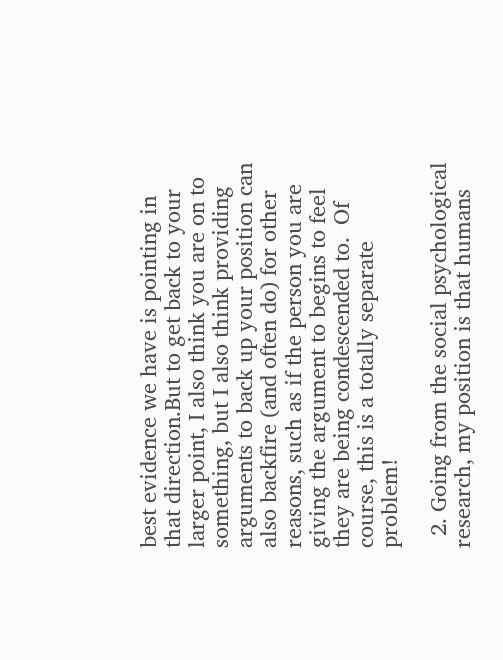best evidence we have is pointing in that direction.But to get back to your larger point, I also think you are on to something, but I also think providing arguments to back up your position can also backfire (and often do) for other reasons, such as if the person you are giving the argument to begins to feel they are being condescended to.  Of course, this is a totally separate problem!

  2. Going from the social psychological research, my position is that humans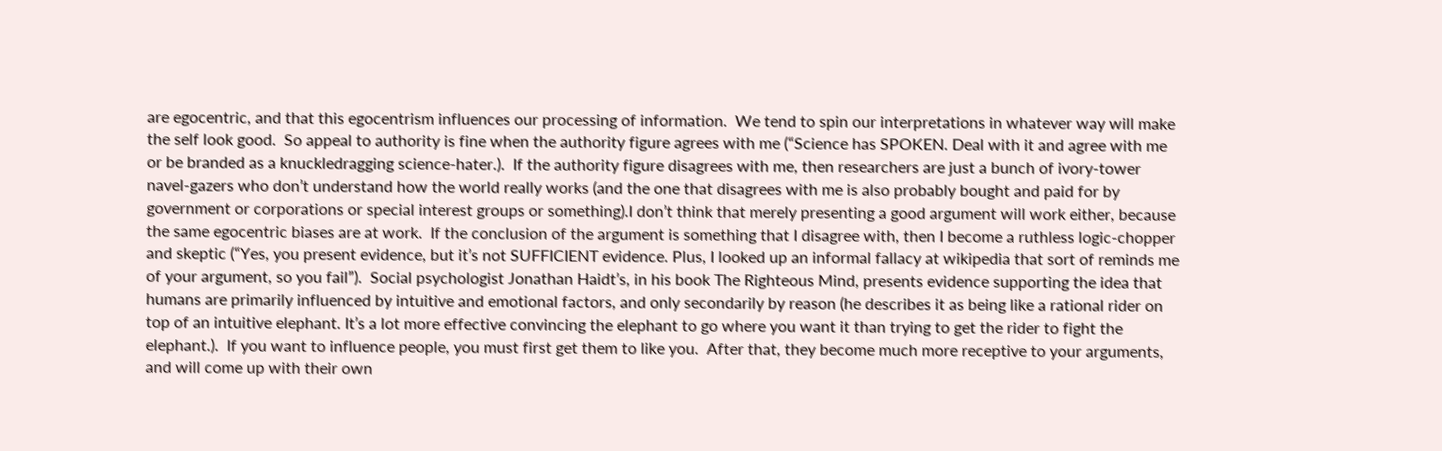are egocentric, and that this egocentrism influences our processing of information.  We tend to spin our interpretations in whatever way will make the self look good.  So appeal to authority is fine when the authority figure agrees with me (“Science has SPOKEN. Deal with it and agree with me or be branded as a knuckledragging science-hater.).  If the authority figure disagrees with me, then researchers are just a bunch of ivory-tower navel-gazers who don’t understand how the world really works (and the one that disagrees with me is also probably bought and paid for by government or corporations or special interest groups or something).I don’t think that merely presenting a good argument will work either, because the same egocentric biases are at work.  If the conclusion of the argument is something that I disagree with, then I become a ruthless logic-chopper and skeptic (“Yes, you present evidence, but it’s not SUFFICIENT evidence. Plus, I looked up an informal fallacy at wikipedia that sort of reminds me of your argument, so you fail”).  Social psychologist Jonathan Haidt’s, in his book The Righteous Mind, presents evidence supporting the idea that humans are primarily influenced by intuitive and emotional factors, and only secondarily by reason (he describes it as being like a rational rider on top of an intuitive elephant. It’s a lot more effective convincing the elephant to go where you want it than trying to get the rider to fight the elephant.).  If you want to influence people, you must first get them to like you.  After that, they become much more receptive to your arguments, and will come up with their own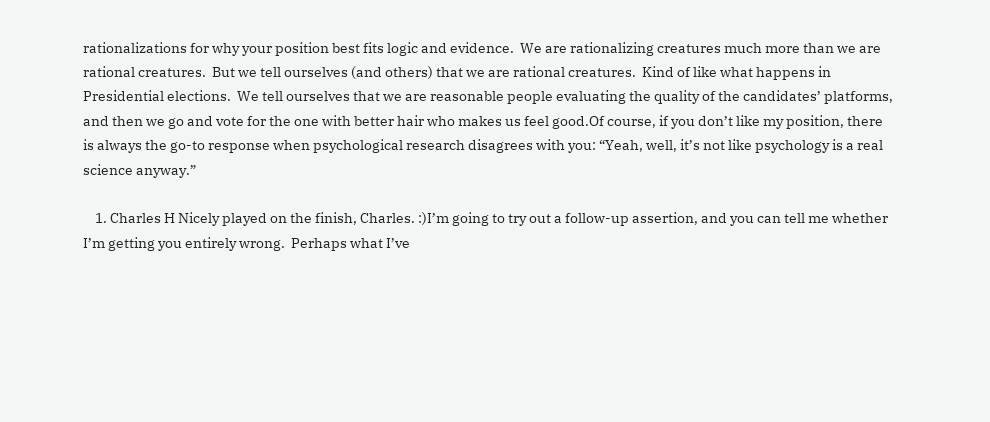rationalizations for why your position best fits logic and evidence.  We are rationalizing creatures much more than we are rational creatures.  But we tell ourselves (and others) that we are rational creatures.  Kind of like what happens in Presidential elections.  We tell ourselves that we are reasonable people evaluating the quality of the candidates’ platforms, and then we go and vote for the one with better hair who makes us feel good.Of course, if you don’t like my position, there is always the go-to response when psychological research disagrees with you: “Yeah, well, it’s not like psychology is a real science anyway.”

    1. Charles H Nicely played on the finish, Charles. :)I’m going to try out a follow-up assertion, and you can tell me whether I’m getting you entirely wrong.  Perhaps what I’ve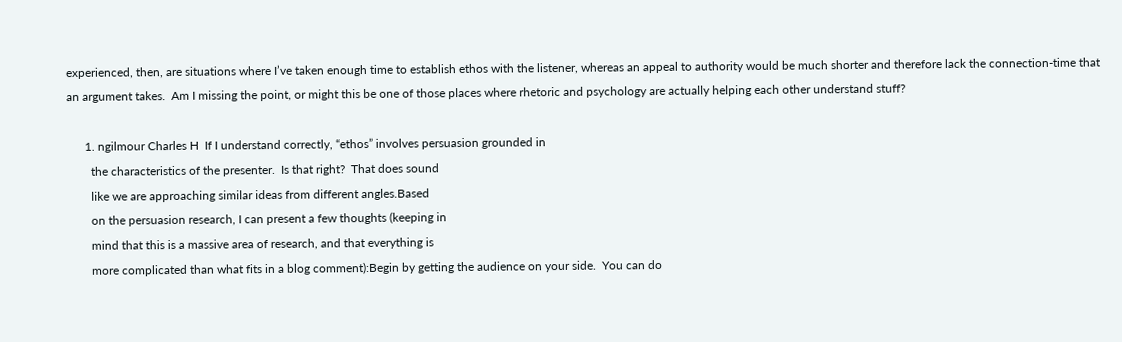experienced, then, are situations where I’ve taken enough time to establish ethos with the listener, whereas an appeal to authority would be much shorter and therefore lack the connection-time that an argument takes.  Am I missing the point, or might this be one of those places where rhetoric and psychology are actually helping each other understand stuff?

      1. ngilmour Charles H  If I understand correctly, “ethos” involves persuasion grounded in
        the characteristics of the presenter.  Is that right?  That does sound
        like we are approaching similar ideas from different angles.Based
        on the persuasion research, I can present a few thoughts (keeping in
        mind that this is a massive area of research, and that everything is
        more complicated than what fits in a blog comment):Begin by getting the audience on your side.  You can do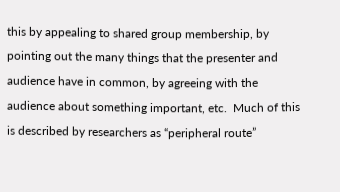this by appealing to shared group membership, by pointing out the many things that the presenter and audience have in common, by agreeing with the audience about something important, etc.  Much of this is described by researchers as “peripheral route”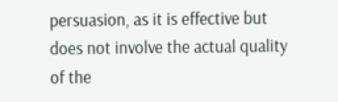persuasion, as it is effective but does not involve the actual quality of the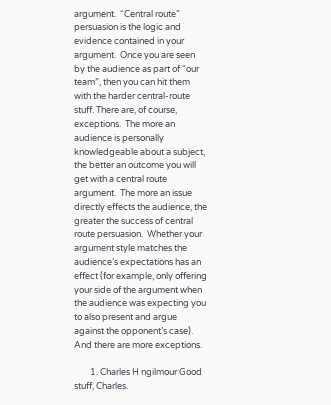argument.  “Central route” persuasion is the logic and evidence contained in your argument.  Once you are seen by the audience as part of “our team”, then you can hit them with the harder central-route stuff. There are, of course, exceptions.  The more an audience is personally knowledgeable about a subject, the better an outcome you will get with a central route argument.  The more an issue directly effects the audience, the greater the success of central route persuasion.  Whether your argument style matches the audience’s expectations has an effect (for example, only offering your side of the argument when the audience was expecting you to also present and argue against the opponent’s case).  And there are more exceptions.

        1. Charles H ngilmour Good stuff, Charles.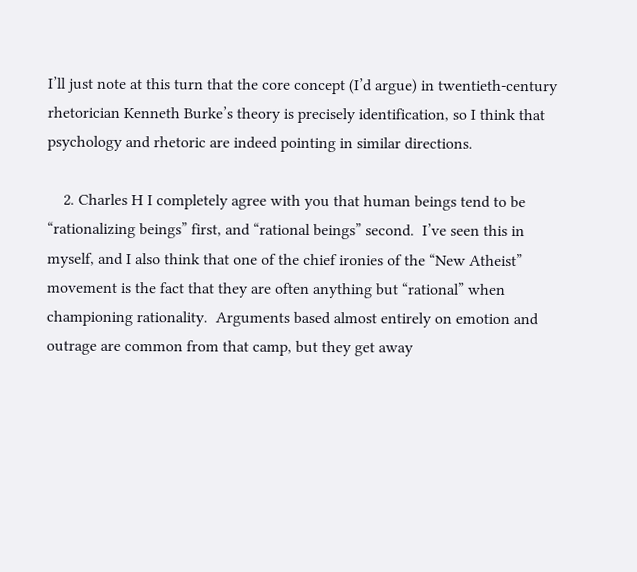I’ll just note at this turn that the core concept (I’d argue) in twentieth-century rhetorician Kenneth Burke’s theory is precisely identification, so I think that psychology and rhetoric are indeed pointing in similar directions.

    2. Charles H I completely agree with you that human beings tend to be “rationalizing beings” first, and “rational beings” second.  I’ve seen this in myself, and I also think that one of the chief ironies of the “New Atheist” movement is the fact that they are often anything but “rational” when championing rationality.  Arguments based almost entirely on emotion and outrage are common from that camp, but they get away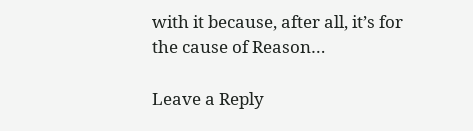with it because, after all, it’s for the cause of Reason…

Leave a Reply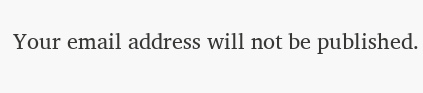Your email address will not be published.